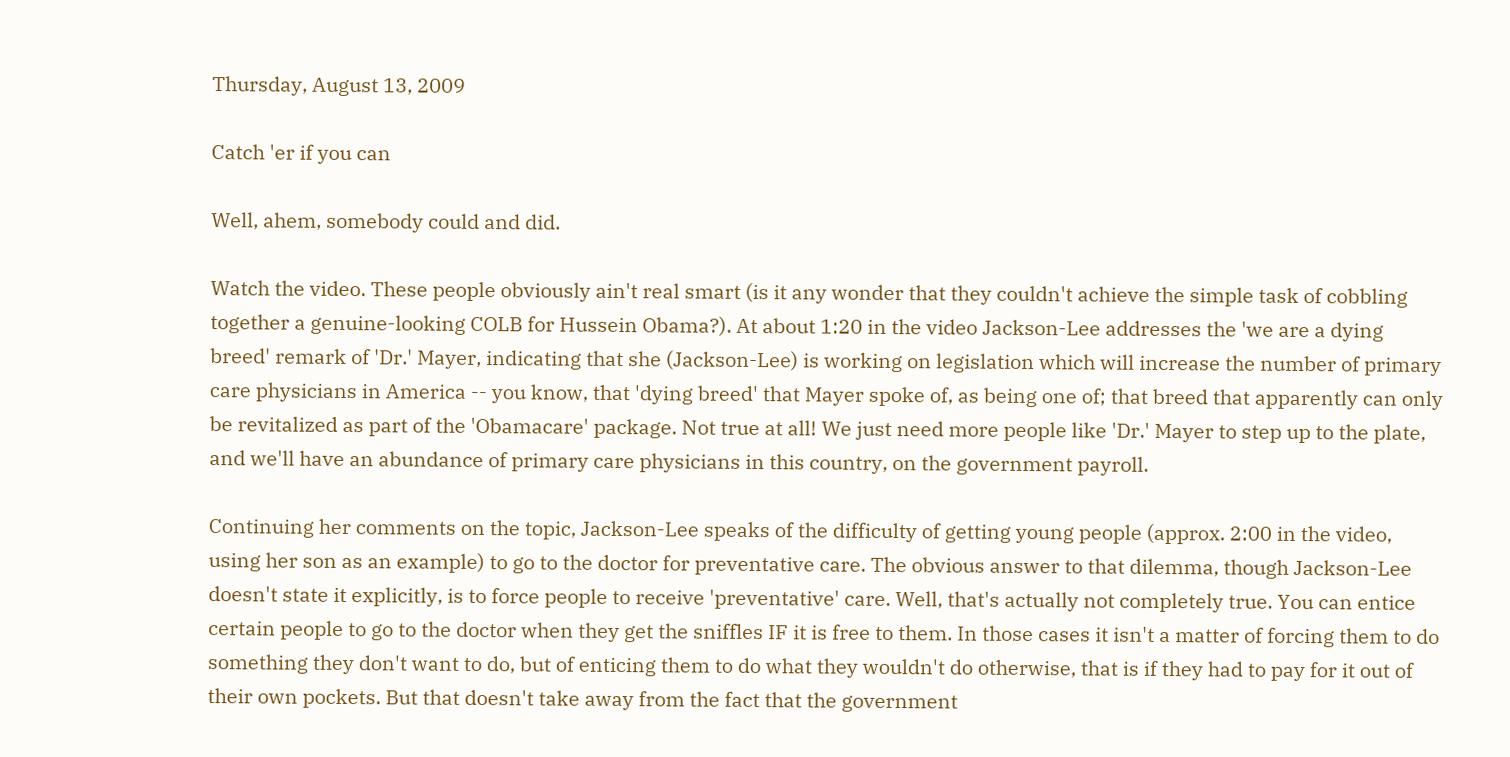Thursday, August 13, 2009

Catch 'er if you can

Well, ahem, somebody could and did.

Watch the video. These people obviously ain't real smart (is it any wonder that they couldn't achieve the simple task of cobbling together a genuine-looking COLB for Hussein Obama?). At about 1:20 in the video Jackson-Lee addresses the 'we are a dying breed' remark of 'Dr.' Mayer, indicating that she (Jackson-Lee) is working on legislation which will increase the number of primary care physicians in America -- you know, that 'dying breed' that Mayer spoke of, as being one of; that breed that apparently can only be revitalized as part of the 'Obamacare' package. Not true at all! We just need more people like 'Dr.' Mayer to step up to the plate, and we'll have an abundance of primary care physicians in this country, on the government payroll.

Continuing her comments on the topic, Jackson-Lee speaks of the difficulty of getting young people (approx. 2:00 in the video, using her son as an example) to go to the doctor for preventative care. The obvious answer to that dilemma, though Jackson-Lee doesn't state it explicitly, is to force people to receive 'preventative' care. Well, that's actually not completely true. You can entice certain people to go to the doctor when they get the sniffles IF it is free to them. In those cases it isn't a matter of forcing them to do something they don't want to do, but of enticing them to do what they wouldn't do otherwise, that is if they had to pay for it out of their own pockets. But that doesn't take away from the fact that the government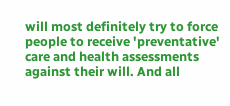will most definitely try to force people to receive 'preventative' care and health assessments against their will. And all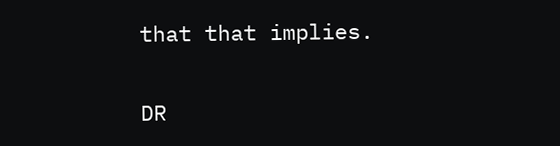that that implies.


DR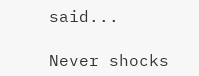said...

Never shocks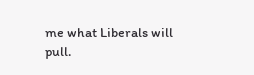me what Liberals will pull.